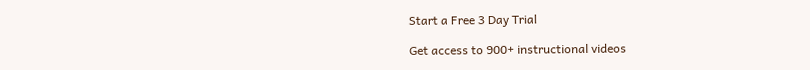Start a Free 3 Day Trial

Get access to 900+ instructional videos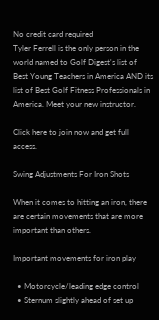No credit card required
Tyler Ferrell is the only person in the world named to Golf Digest's list of Best Young Teachers in America AND its list of Best Golf Fitness Professionals in America. Meet your new instructor.

Click here to join now and get full access.

Swing Adjustments For Iron Shots

When it comes to hitting an iron, there are certain movements that are more important than others.

Important movements for iron play

  • Motorcycle/leading edge control
  • Sternum slightly ahead of set up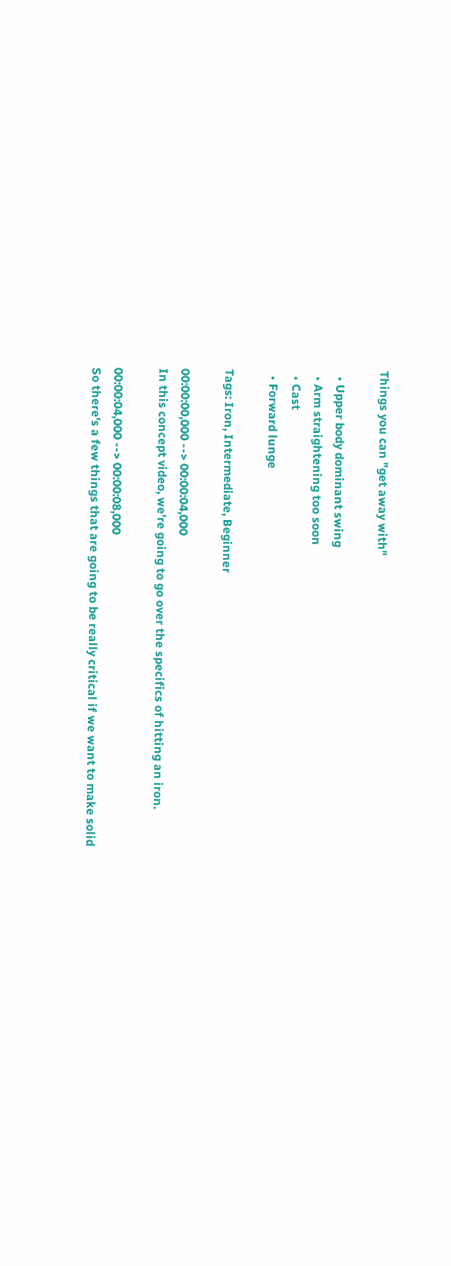Things you can "get away with"

  • Upper body dominant swing
  • Arm straightening too soon
  • Cast
  • Forward lunge

Tags: Iron, Intermediate, Beginner

00:00:00,000 --> 00:00:04,000
In this concept video, we're going to go over the specifics of hitting an iron.

00:00:04,000 --> 00:00:08,000
So there's a few things that are going to be really critical if we want to make solid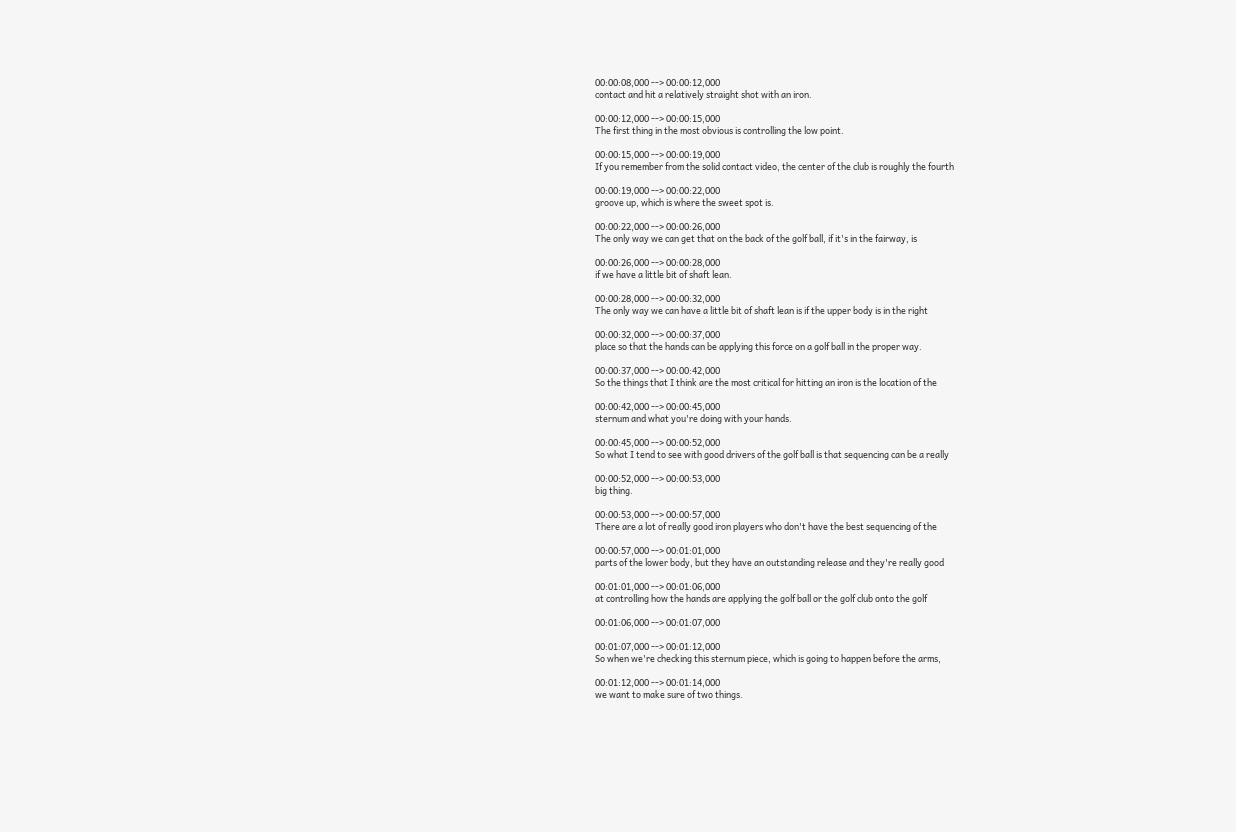00:00:08,000 --> 00:00:12,000
contact and hit a relatively straight shot with an iron.

00:00:12,000 --> 00:00:15,000
The first thing in the most obvious is controlling the low point.

00:00:15,000 --> 00:00:19,000
If you remember from the solid contact video, the center of the club is roughly the fourth

00:00:19,000 --> 00:00:22,000
groove up, which is where the sweet spot is.

00:00:22,000 --> 00:00:26,000
The only way we can get that on the back of the golf ball, if it's in the fairway, is

00:00:26,000 --> 00:00:28,000
if we have a little bit of shaft lean.

00:00:28,000 --> 00:00:32,000
The only way we can have a little bit of shaft lean is if the upper body is in the right

00:00:32,000 --> 00:00:37,000
place so that the hands can be applying this force on a golf ball in the proper way.

00:00:37,000 --> 00:00:42,000
So the things that I think are the most critical for hitting an iron is the location of the

00:00:42,000 --> 00:00:45,000
sternum and what you're doing with your hands.

00:00:45,000 --> 00:00:52,000
So what I tend to see with good drivers of the golf ball is that sequencing can be a really

00:00:52,000 --> 00:00:53,000
big thing.

00:00:53,000 --> 00:00:57,000
There are a lot of really good iron players who don't have the best sequencing of the

00:00:57,000 --> 00:01:01,000
parts of the lower body, but they have an outstanding release and they're really good

00:01:01,000 --> 00:01:06,000
at controlling how the hands are applying the golf ball or the golf club onto the golf

00:01:06,000 --> 00:01:07,000

00:01:07,000 --> 00:01:12,000
So when we're checking this sternum piece, which is going to happen before the arms,

00:01:12,000 --> 00:01:14,000
we want to make sure of two things.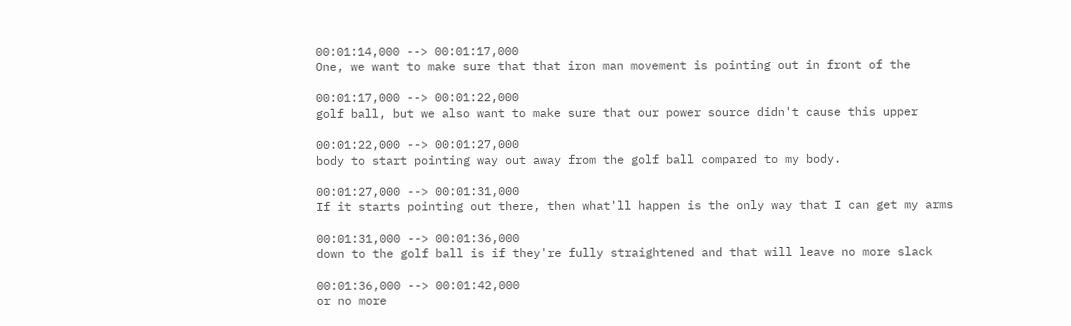00:01:14,000 --> 00:01:17,000
One, we want to make sure that that iron man movement is pointing out in front of the

00:01:17,000 --> 00:01:22,000
golf ball, but we also want to make sure that our power source didn't cause this upper

00:01:22,000 --> 00:01:27,000
body to start pointing way out away from the golf ball compared to my body.

00:01:27,000 --> 00:01:31,000
If it starts pointing out there, then what'll happen is the only way that I can get my arms

00:01:31,000 --> 00:01:36,000
down to the golf ball is if they're fully straightened and that will leave no more slack

00:01:36,000 --> 00:01:42,000
or no more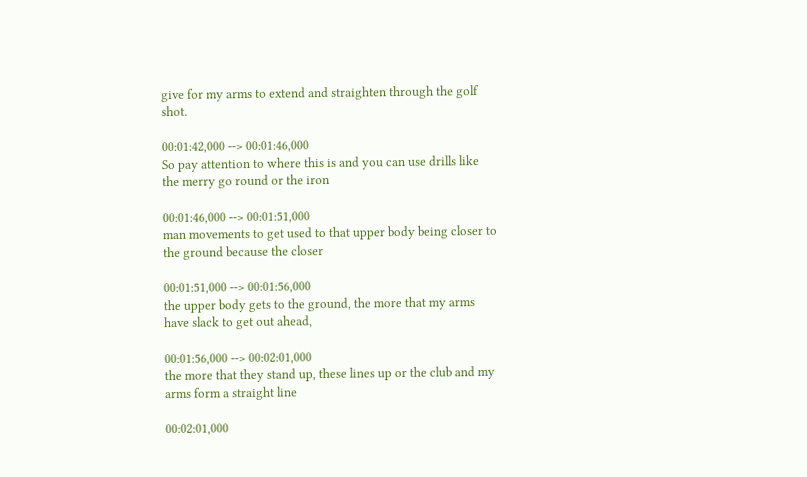give for my arms to extend and straighten through the golf shot.

00:01:42,000 --> 00:01:46,000
So pay attention to where this is and you can use drills like the merry go round or the iron

00:01:46,000 --> 00:01:51,000
man movements to get used to that upper body being closer to the ground because the closer

00:01:51,000 --> 00:01:56,000
the upper body gets to the ground, the more that my arms have slack to get out ahead,

00:01:56,000 --> 00:02:01,000
the more that they stand up, these lines up or the club and my arms form a straight line

00:02:01,000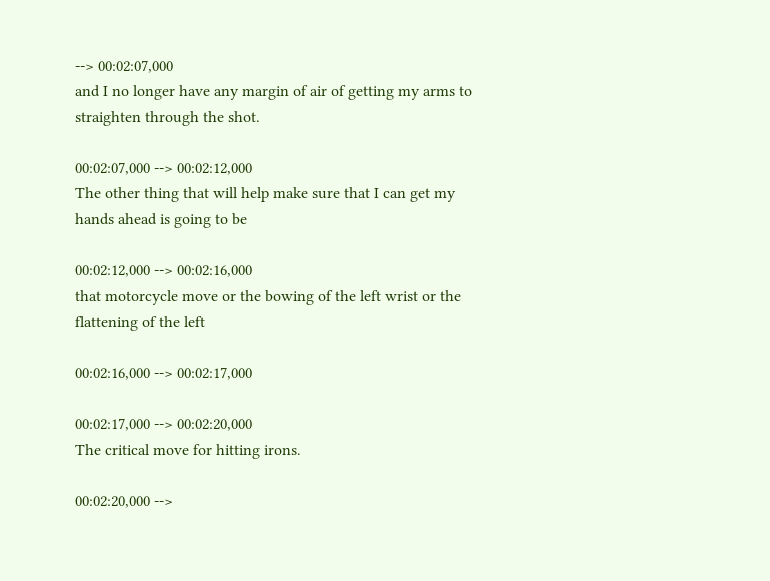--> 00:02:07,000
and I no longer have any margin of air of getting my arms to straighten through the shot.

00:02:07,000 --> 00:02:12,000
The other thing that will help make sure that I can get my hands ahead is going to be

00:02:12,000 --> 00:02:16,000
that motorcycle move or the bowing of the left wrist or the flattening of the left

00:02:16,000 --> 00:02:17,000

00:02:17,000 --> 00:02:20,000
The critical move for hitting irons.

00:02:20,000 -->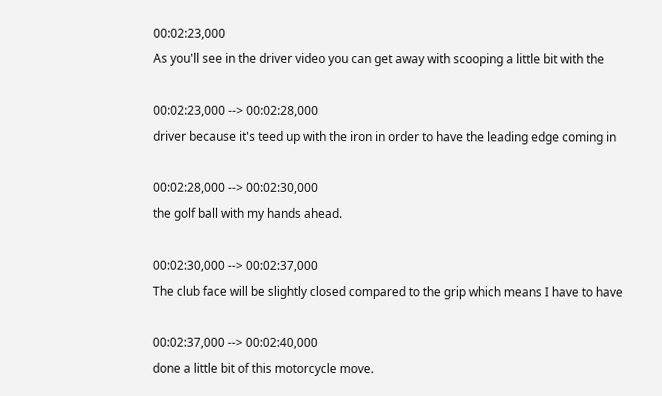00:02:23,000
As you'll see in the driver video you can get away with scooping a little bit with the

00:02:23,000 --> 00:02:28,000
driver because it's teed up with the iron in order to have the leading edge coming in

00:02:28,000 --> 00:02:30,000
the golf ball with my hands ahead.

00:02:30,000 --> 00:02:37,000
The club face will be slightly closed compared to the grip which means I have to have

00:02:37,000 --> 00:02:40,000
done a little bit of this motorcycle move.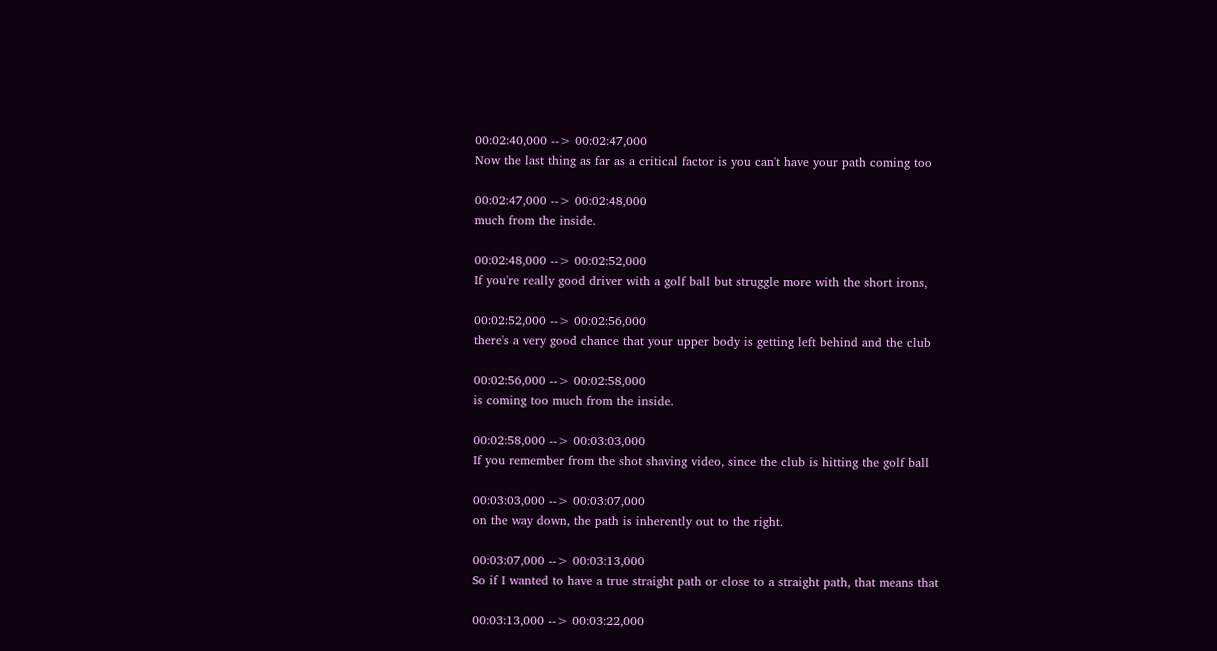00:02:40,000 --> 00:02:47,000
Now the last thing as far as a critical factor is you can't have your path coming too

00:02:47,000 --> 00:02:48,000
much from the inside.

00:02:48,000 --> 00:02:52,000
If you're really good driver with a golf ball but struggle more with the short irons,

00:02:52,000 --> 00:02:56,000
there's a very good chance that your upper body is getting left behind and the club

00:02:56,000 --> 00:02:58,000
is coming too much from the inside.

00:02:58,000 --> 00:03:03,000
If you remember from the shot shaving video, since the club is hitting the golf ball

00:03:03,000 --> 00:03:07,000
on the way down, the path is inherently out to the right.

00:03:07,000 --> 00:03:13,000
So if I wanted to have a true straight path or close to a straight path, that means that

00:03:13,000 --> 00:03:22,000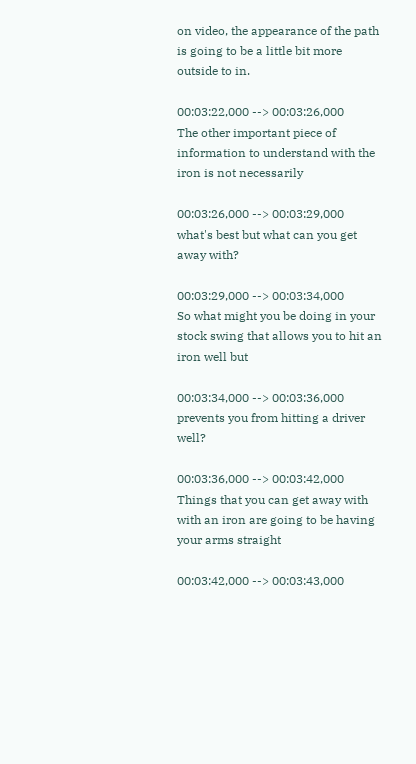on video, the appearance of the path is going to be a little bit more outside to in.

00:03:22,000 --> 00:03:26,000
The other important piece of information to understand with the iron is not necessarily

00:03:26,000 --> 00:03:29,000
what's best but what can you get away with?

00:03:29,000 --> 00:03:34,000
So what might you be doing in your stock swing that allows you to hit an iron well but

00:03:34,000 --> 00:03:36,000
prevents you from hitting a driver well?

00:03:36,000 --> 00:03:42,000
Things that you can get away with with an iron are going to be having your arms straight

00:03:42,000 --> 00:03:43,000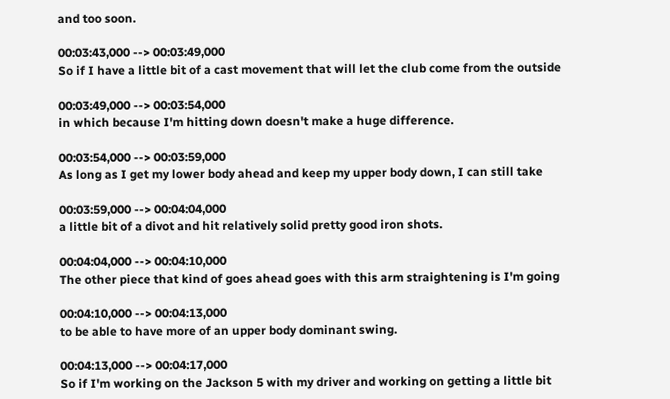and too soon.

00:03:43,000 --> 00:03:49,000
So if I have a little bit of a cast movement that will let the club come from the outside

00:03:49,000 --> 00:03:54,000
in which because I'm hitting down doesn't make a huge difference.

00:03:54,000 --> 00:03:59,000
As long as I get my lower body ahead and keep my upper body down, I can still take

00:03:59,000 --> 00:04:04,000
a little bit of a divot and hit relatively solid pretty good iron shots.

00:04:04,000 --> 00:04:10,000
The other piece that kind of goes ahead goes with this arm straightening is I'm going

00:04:10,000 --> 00:04:13,000
to be able to have more of an upper body dominant swing.

00:04:13,000 --> 00:04:17,000
So if I'm working on the Jackson 5 with my driver and working on getting a little bit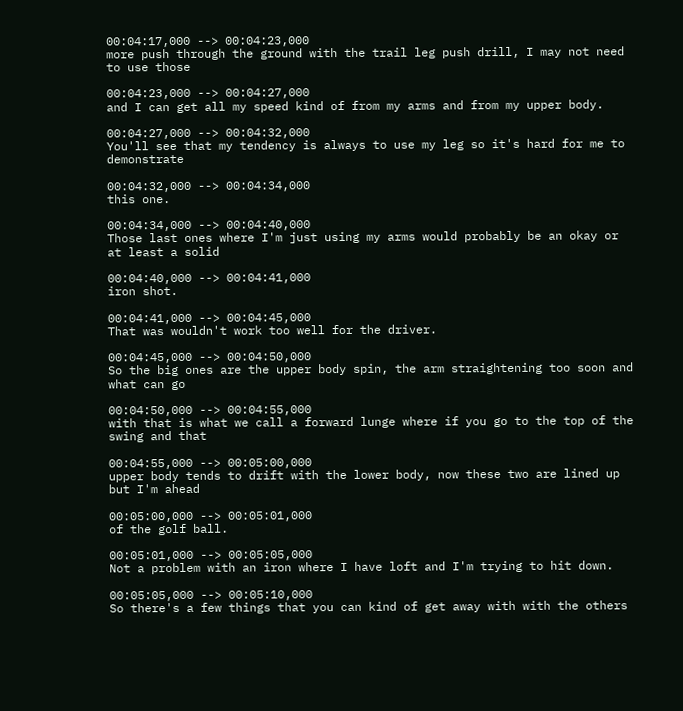00:04:17,000 --> 00:04:23,000
more push through the ground with the trail leg push drill, I may not need to use those

00:04:23,000 --> 00:04:27,000
and I can get all my speed kind of from my arms and from my upper body.

00:04:27,000 --> 00:04:32,000
You'll see that my tendency is always to use my leg so it's hard for me to demonstrate

00:04:32,000 --> 00:04:34,000
this one.

00:04:34,000 --> 00:04:40,000
Those last ones where I'm just using my arms would probably be an okay or at least a solid

00:04:40,000 --> 00:04:41,000
iron shot.

00:04:41,000 --> 00:04:45,000
That was wouldn't work too well for the driver.

00:04:45,000 --> 00:04:50,000
So the big ones are the upper body spin, the arm straightening too soon and what can go

00:04:50,000 --> 00:04:55,000
with that is what we call a forward lunge where if you go to the top of the swing and that

00:04:55,000 --> 00:05:00,000
upper body tends to drift with the lower body, now these two are lined up but I'm ahead

00:05:00,000 --> 00:05:01,000
of the golf ball.

00:05:01,000 --> 00:05:05,000
Not a problem with an iron where I have loft and I'm trying to hit down.

00:05:05,000 --> 00:05:10,000
So there's a few things that you can kind of get away with with the others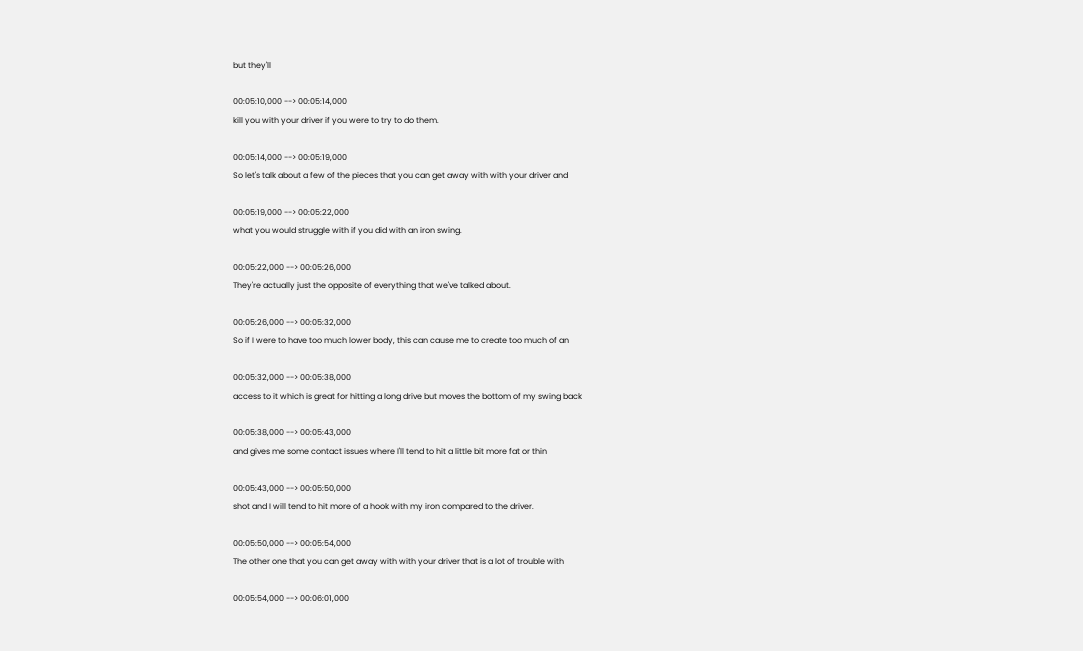but they'll

00:05:10,000 --> 00:05:14,000
kill you with your driver if you were to try to do them.

00:05:14,000 --> 00:05:19,000
So let's talk about a few of the pieces that you can get away with with your driver and

00:05:19,000 --> 00:05:22,000
what you would struggle with if you did with an iron swing.

00:05:22,000 --> 00:05:26,000
They're actually just the opposite of everything that we've talked about.

00:05:26,000 --> 00:05:32,000
So if I were to have too much lower body, this can cause me to create too much of an

00:05:32,000 --> 00:05:38,000
access to it which is great for hitting a long drive but moves the bottom of my swing back

00:05:38,000 --> 00:05:43,000
and gives me some contact issues where I'll tend to hit a little bit more fat or thin

00:05:43,000 --> 00:05:50,000
shot and I will tend to hit more of a hook with my iron compared to the driver.

00:05:50,000 --> 00:05:54,000
The other one that you can get away with with your driver that is a lot of trouble with

00:05:54,000 --> 00:06:01,000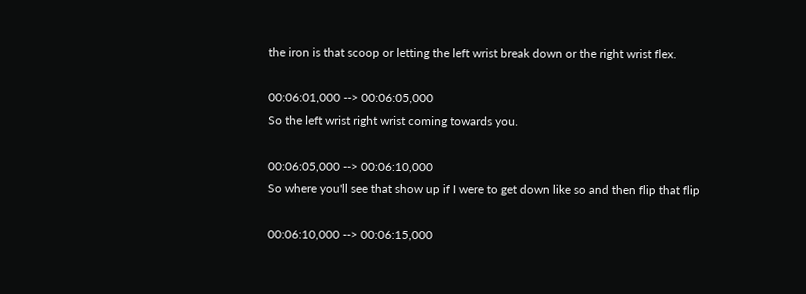the iron is that scoop or letting the left wrist break down or the right wrist flex.

00:06:01,000 --> 00:06:05,000
So the left wrist right wrist coming towards you.

00:06:05,000 --> 00:06:10,000
So where you'll see that show up if I were to get down like so and then flip that flip

00:06:10,000 --> 00:06:15,000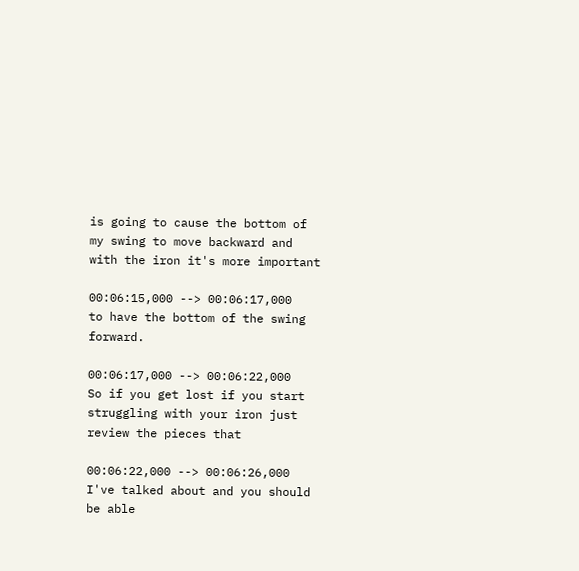is going to cause the bottom of my swing to move backward and with the iron it's more important

00:06:15,000 --> 00:06:17,000
to have the bottom of the swing forward.

00:06:17,000 --> 00:06:22,000
So if you get lost if you start struggling with your iron just review the pieces that

00:06:22,000 --> 00:06:26,000
I've talked about and you should be able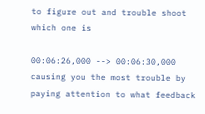to figure out and trouble shoot which one is

00:06:26,000 --> 00:06:30,000
causing you the most trouble by paying attention to what feedback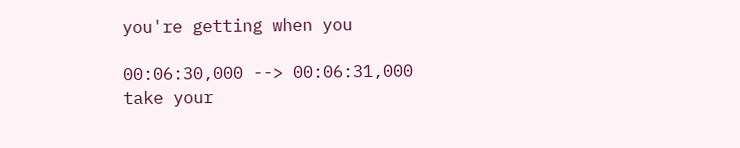you're getting when you

00:06:30,000 --> 00:06:31,000
take your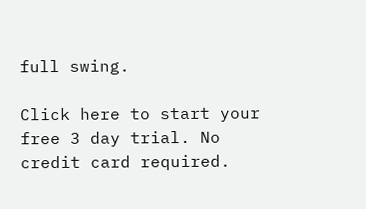full swing.

Click here to start your free 3 day trial. No credit card required.